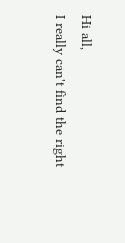Hi all,
I really can't find the right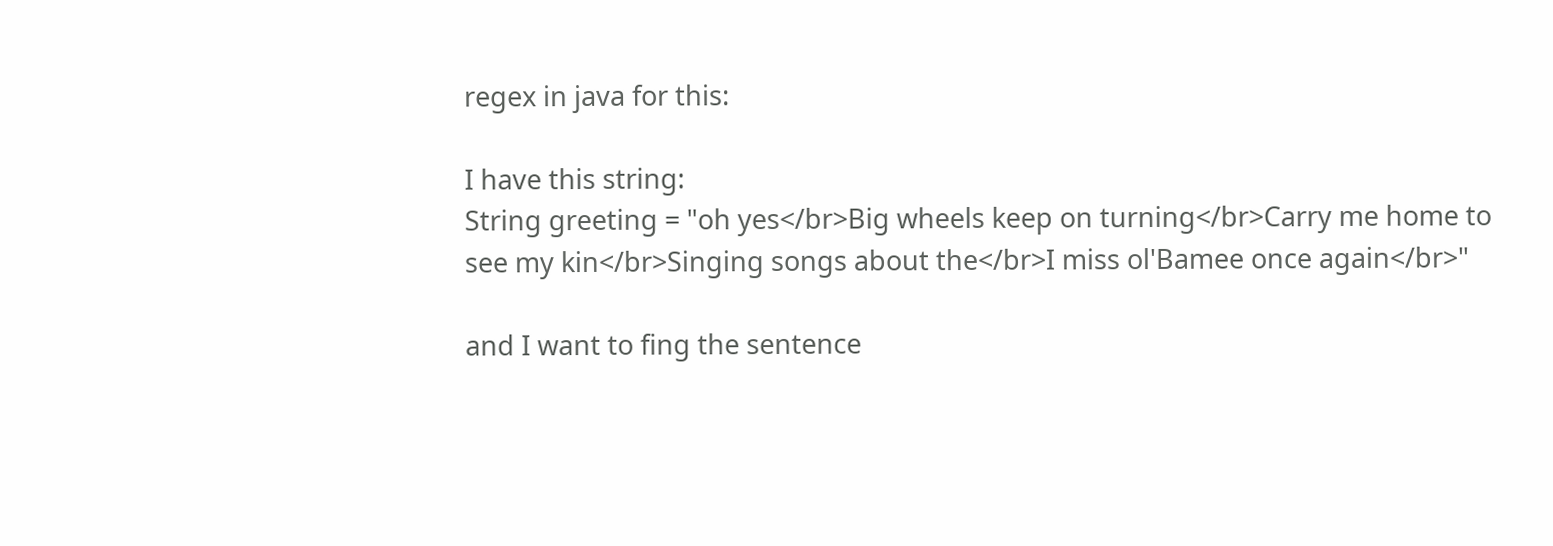regex in java for this:

I have this string:
String greeting = "oh yes</br>Big wheels keep on turning</br>Carry me home to see my kin</br>Singing songs about the</br>I miss ol'Bamee once again</br>"

and I want to fing the sentence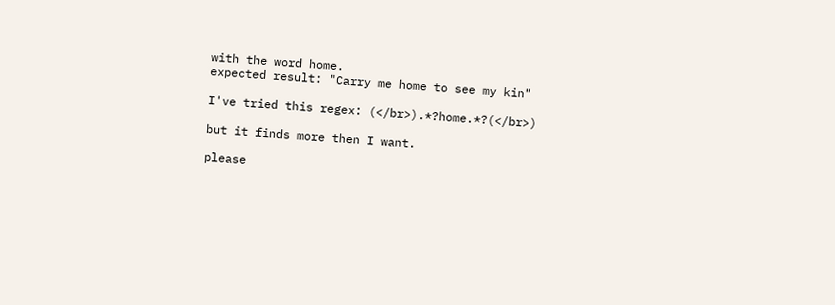with the word home.
expected result: "Carry me home to see my kin"

I've tried this regex: (</br>).*?home.*?(</br>)

but it finds more then I want.

please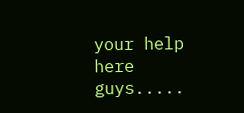your help here guys.....